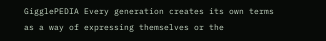GigglePEDIA Every generation creates its own terms as a way of expressing themselves or the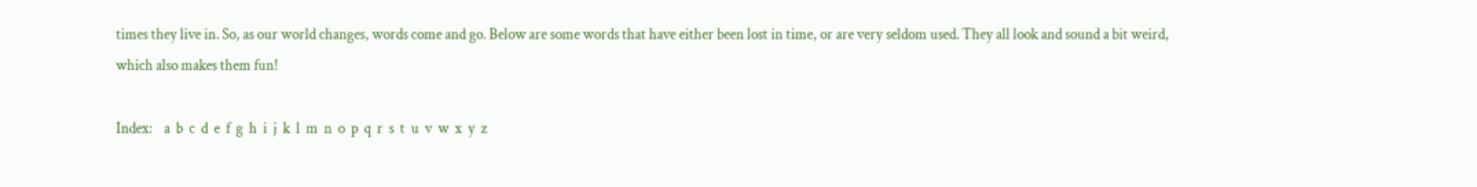times they live in. So, as our world changes, words come and go. Below are some words that have either been lost in time, or are very seldom used. They all look and sound a bit weird, which also makes them fun!

Index:    a  b  c  d  e  f  g  h  i  j  k  l  m  n  o  p  q  r  s  t  u  v  w  x  y  z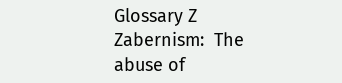Glossary Z  Zabernism:  The abuse of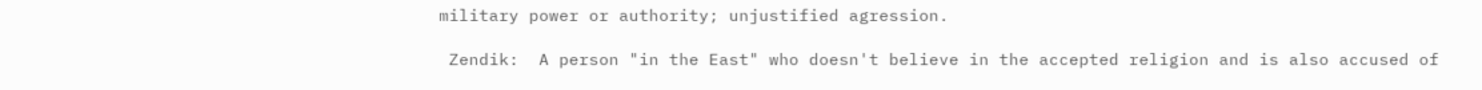military power or authority; unjustified agression.

 Zendik:  A person "in the East" who doesn't believe in the accepted religion and is also accused of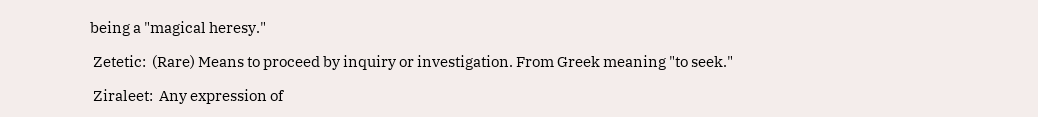being a "magical heresy."

 Zetetic:  (Rare) Means to proceed by inquiry or investigation. From Greek meaning "to seek."

 Ziraleet:  Any expression of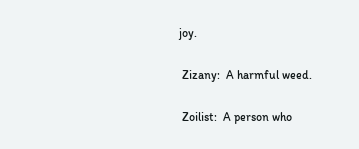joy.

 Zizany:  A harmful weed.

 Zoilist:  A person who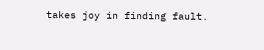takes joy in finding fault.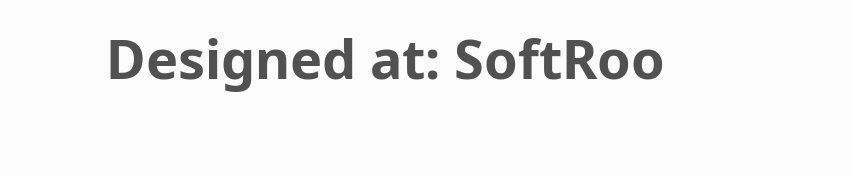Designed at: SoftRoo